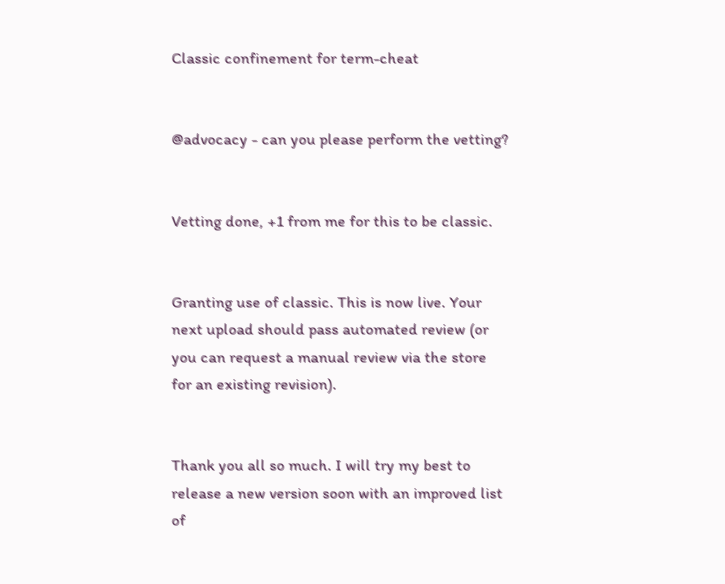Classic confinement for term-cheat


@advocacy - can you please perform the vetting?


Vetting done, +1 from me for this to be classic.


Granting use of classic. This is now live. Your next upload should pass automated review (or you can request a manual review via the store for an existing revision).


Thank you all so much. I will try my best to release a new version soon with an improved list of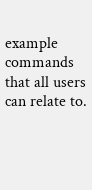example commands that all users can relate to.